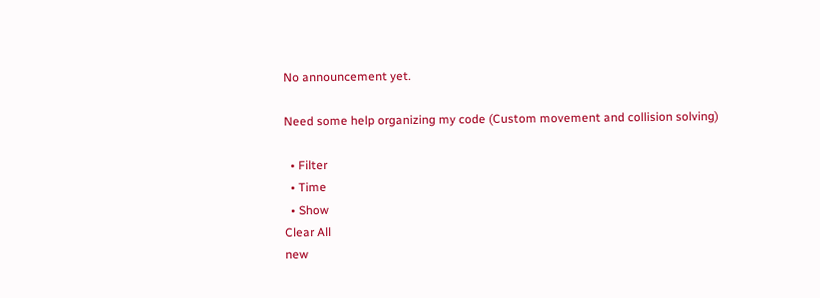No announcement yet.

Need some help organizing my code (Custom movement and collision solving)

  • Filter
  • Time
  • Show
Clear All
new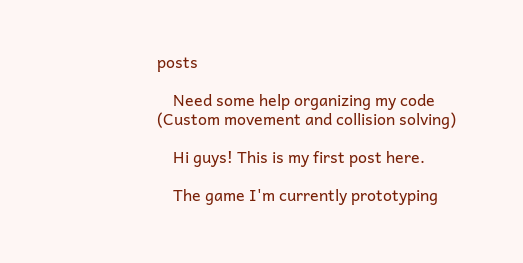posts

    Need some help organizing my code (Custom movement and collision solving)

    Hi guys! This is my first post here.

    The game I'm currently prototyping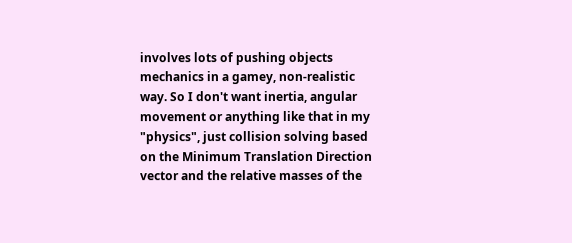involves lots of pushing objects mechanics in a gamey, non-realistic way. So I don't want inertia, angular movement or anything like that in my "physics", just collision solving based on the Minimum Translation Direction vector and the relative masses of the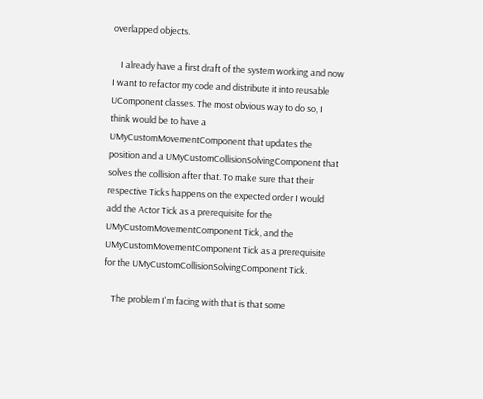overlapped objects.

    I already have a first draft of the system working and now I want to refactor my code and distribute it into reusable UComponent classes. The most obvious way to do so, I think would be to have a UMyCustomMovementComponent that updates the position and a UMyCustomCollisionSolvingComponent that solves the collision after that. To make sure that their respective Ticks happens on the expected order I would add the Actor Tick as a prerequisite for the UMyCustomMovementComponent Tick, and the UMyCustomMovementComponent Tick as a prerequisite for the UMyCustomCollisionSolvingComponent Tick.

    The problem I'm facing with that is that some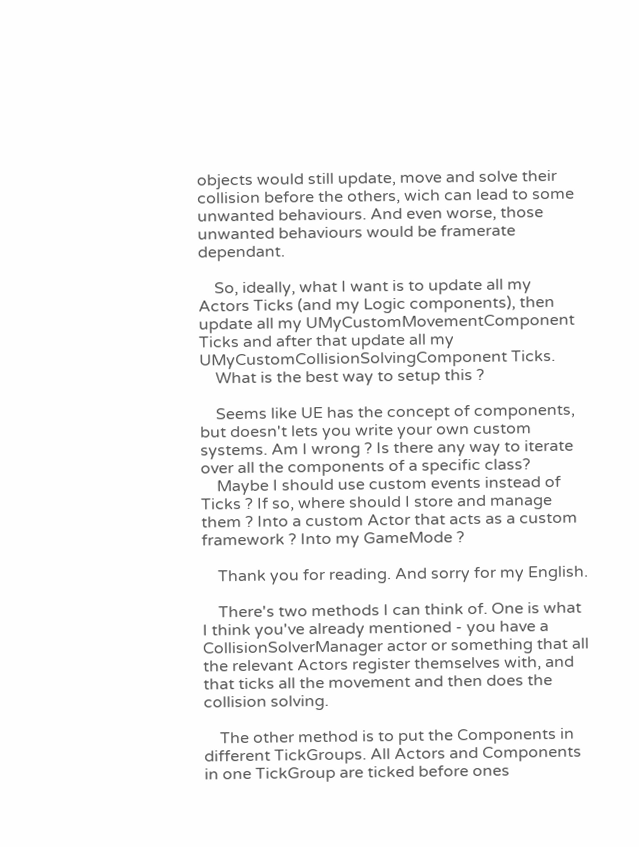objects would still update, move and solve their collision before the others, wich can lead to some unwanted behaviours. And even worse, those unwanted behaviours would be framerate dependant.

    So, ideally, what I want is to update all my Actors Ticks (and my Logic components), then update all my UMyCustomMovementComponent Ticks and after that update all my UMyCustomCollisionSolvingComponent Ticks.
    What is the best way to setup this ?

    Seems like UE has the concept of components, but doesn't lets you write your own custom systems. Am I wrong ? Is there any way to iterate over all the components of a specific class?
    Maybe I should use custom events instead of Ticks ? If so, where should I store and manage them ? Into a custom Actor that acts as a custom framework ? Into my GameMode ?

    Thank you for reading. And sorry for my English.

    There's two methods I can think of. One is what I think you've already mentioned - you have a CollisionSolverManager actor or something that all the relevant Actors register themselves with, and that ticks all the movement and then does the collision solving.

    The other method is to put the Components in different TickGroups. All Actors and Components in one TickGroup are ticked before ones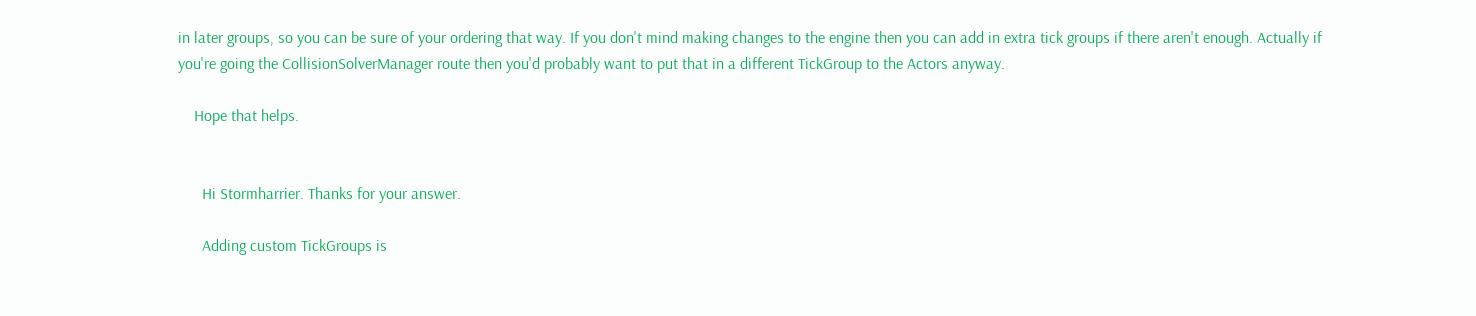in later groups, so you can be sure of your ordering that way. If you don't mind making changes to the engine then you can add in extra tick groups if there aren't enough. Actually if you're going the CollisionSolverManager route then you'd probably want to put that in a different TickGroup to the Actors anyway.

    Hope that helps.


      Hi Stormharrier. Thanks for your answer.

      Adding custom TickGroups is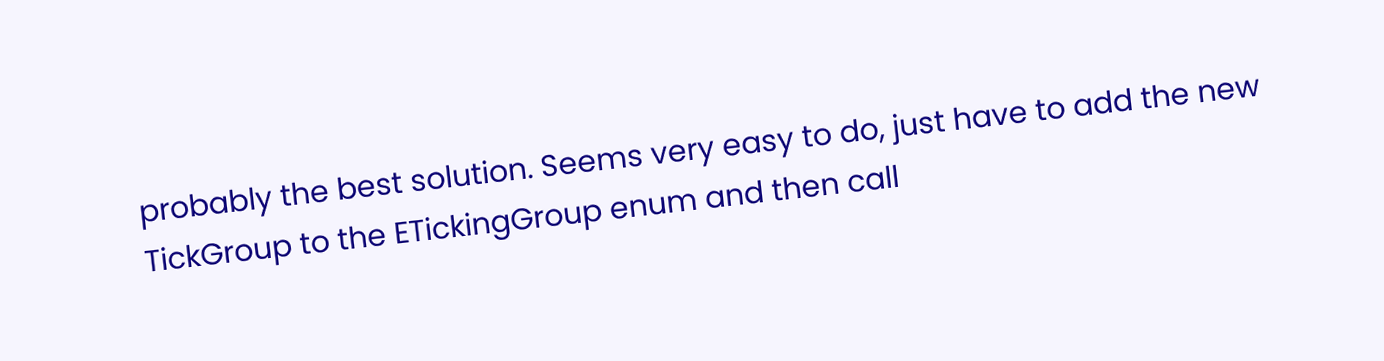probably the best solution. Seems very easy to do, just have to add the new TickGroup to the ETickingGroup enum and then call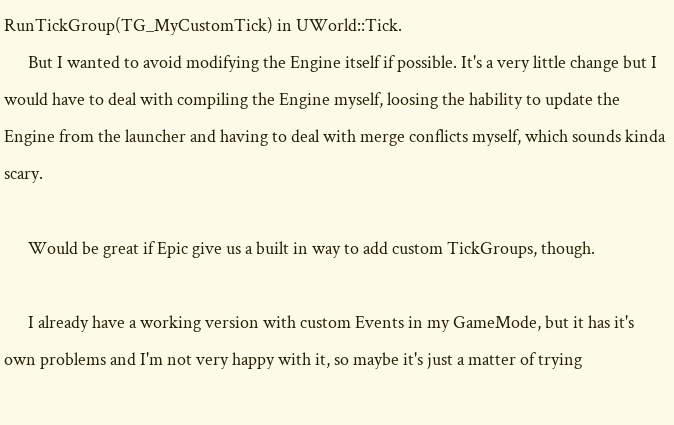RunTickGroup(TG_MyCustomTick) in UWorld::Tick.
      But I wanted to avoid modifying the Engine itself if possible. It's a very little change but I would have to deal with compiling the Engine myself, loosing the hability to update the Engine from the launcher and having to deal with merge conflicts myself, which sounds kinda scary.

      Would be great if Epic give us a built in way to add custom TickGroups, though.

      I already have a working version with custom Events in my GameMode, but it has it's own problems and I'm not very happy with it, so maybe it's just a matter of trying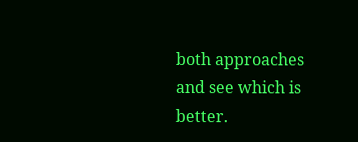both approaches and see which is better.